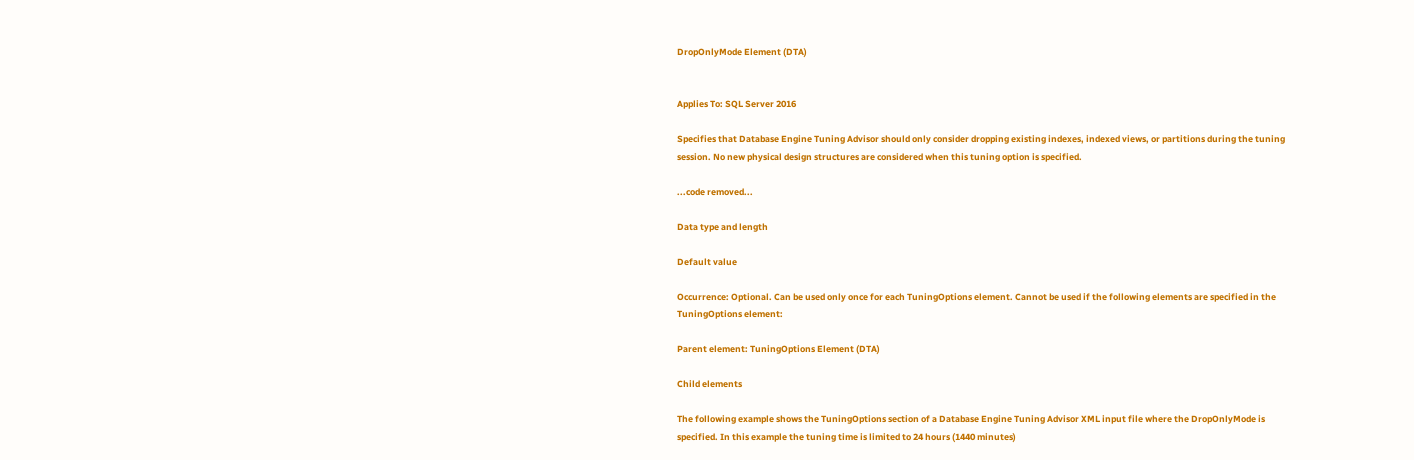DropOnlyMode Element (DTA)


Applies To: SQL Server 2016

Specifies that Database Engine Tuning Advisor should only consider dropping existing indexes, indexed views, or partitions during the tuning session. No new physical design structures are considered when this tuning option is specified.

...code removed...

Data type and length

Default value

Occurrence: Optional. Can be used only once for each TuningOptions element. Cannot be used if the following elements are specified in the TuningOptions element:

Parent element: TuningOptions Element (DTA)

Child elements

The following example shows the TuningOptions section of a Database Engine Tuning Advisor XML input file where the DropOnlyMode is specified. In this example the tuning time is limited to 24 hours (1440 minutes)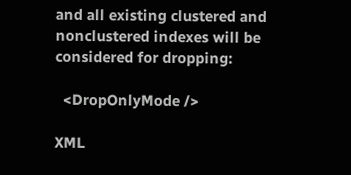and all existing clustered and nonclustered indexes will be considered for dropping:

  <DropOnlyMode />

XML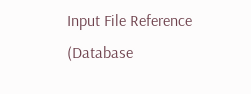Input File Reference (Database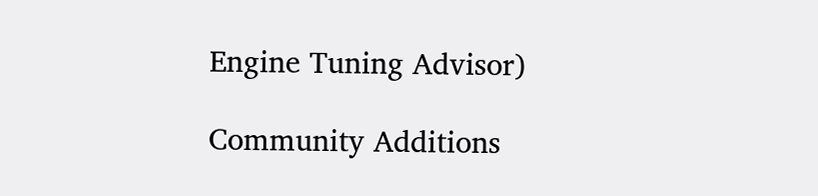Engine Tuning Advisor)

Community Additions